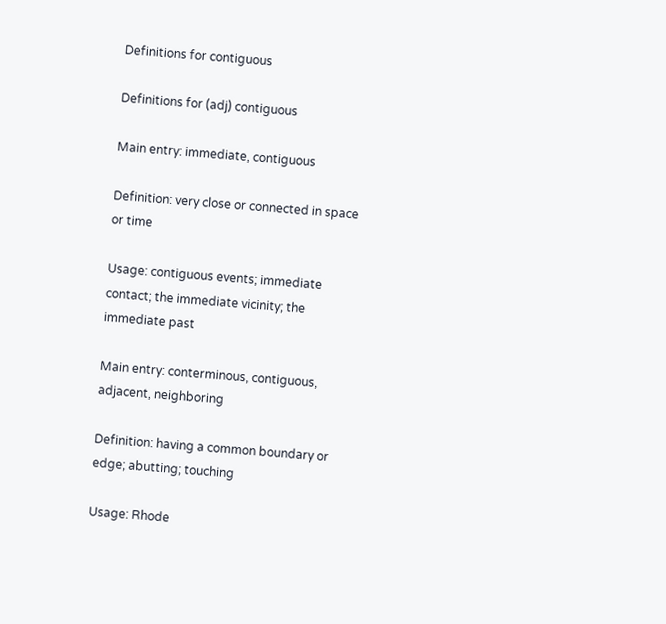Definitions for contiguous

Definitions for (adj) contiguous

Main entry: immediate, contiguous

Definition: very close or connected in space or time

Usage: contiguous events; immediate contact; the immediate vicinity; the immediate past

Main entry: conterminous, contiguous, adjacent, neighboring

Definition: having a common boundary or edge; abutting; touching

Usage: Rhode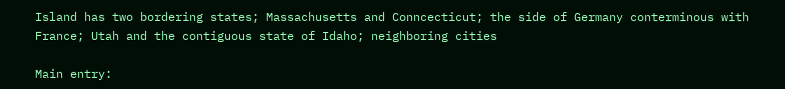Island has two bordering states; Massachusetts and Conncecticut; the side of Germany conterminous with France; Utah and the contiguous state of Idaho; neighboring cities

Main entry: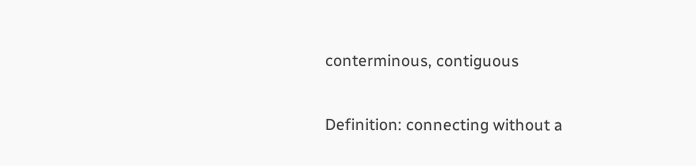conterminous, contiguous

Definition: connecting without a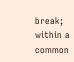break; within a common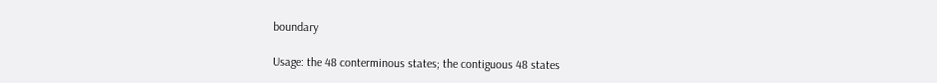boundary

Usage: the 48 conterminous states; the contiguous 48 states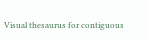Visual thesaurus for contiguous